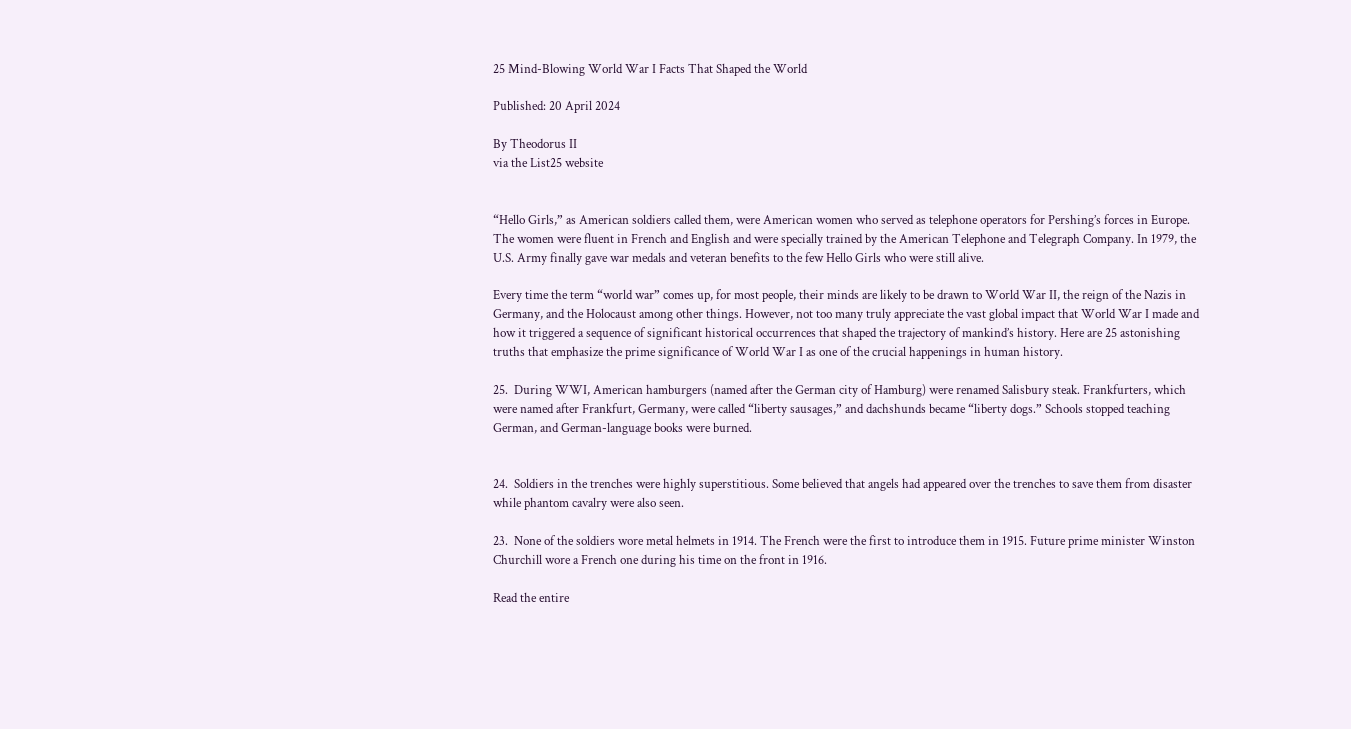25 Mind-Blowing World War I Facts That Shaped the World

Published: 20 April 2024

By Theodorus II
via the List25 website


“Hello Girls,” as American soldiers called them, were American women who served as telephone operators for Pershing’s forces in Europe. The women were fluent in French and English and were specially trained by the American Telephone and Telegraph Company. In 1979, the U.S. Army finally gave war medals and veteran benefits to the few Hello Girls who were still alive.

Every time the term “world war” comes up, for most people, their minds are likely to be drawn to World War II, the reign of the Nazis in Germany, and the Holocaust among other things. However, not too many truly appreciate the vast global impact that World War I made and how it triggered a sequence of significant historical occurrences that shaped the trajectory of mankind’s history. Here are 25 astonishing truths that emphasize the prime significance of World War I as one of the crucial happenings in human history.

25.  During WWI, American hamburgers (named after the German city of Hamburg) were renamed Salisbury steak. Frankfurters, which were named after Frankfurt, Germany, were called “liberty sausages,” and dachshunds became “liberty dogs.” Schools stopped teaching German, and German-language books were burned.


24.  Soldiers in the trenches were highly superstitious. Some believed that angels had appeared over the trenches to save them from disaster while phantom cavalry were also seen.

23.  None of the soldiers wore metal helmets in 1914. The French were the first to introduce them in 1915. Future prime minister Winston Churchill wore a French one during his time on the front in 1916.

Read the entire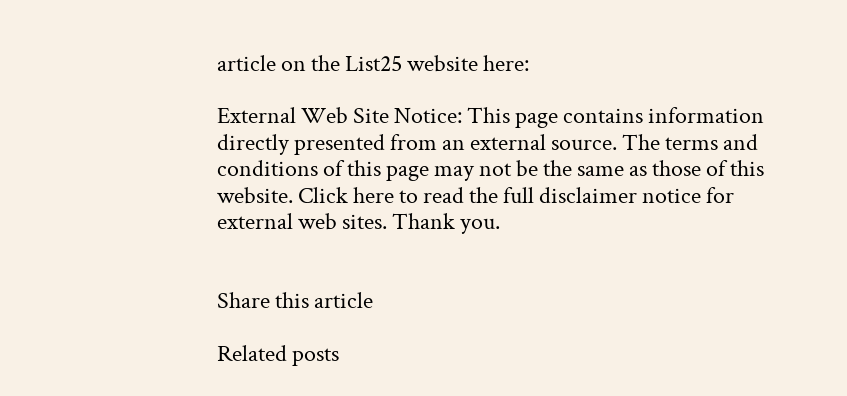article on the List25 website here:

External Web Site Notice: This page contains information directly presented from an external source. The terms and conditions of this page may not be the same as those of this website. Click here to read the full disclaimer notice for external web sites. Thank you.


Share this article

Related posts